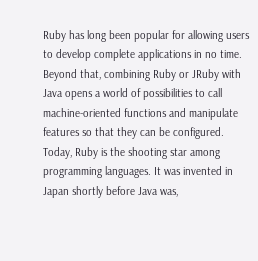Ruby has long been popular for allowing users to develop complete applications in no time. Beyond that, combining Ruby or JRuby with Java opens a world of possibilities to call machine-oriented functions and manipulate features so that they can be configured. Today, Ruby is the shooting star among programming languages. It was invented in Japan shortly before Java was,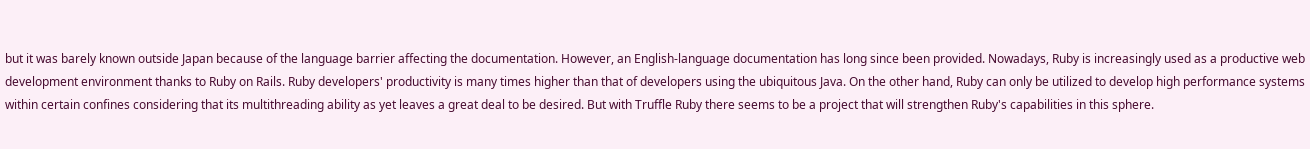but it was barely known outside Japan because of the language barrier affecting the documentation. However, an English-language documentation has long since been provided. Nowadays, Ruby is increasingly used as a productive web development environment thanks to Ruby on Rails. Ruby developers' productivity is many times higher than that of developers using the ubiquitous Java. On the other hand, Ruby can only be utilized to develop high performance systems within certain confines considering that its multithreading ability as yet leaves a great deal to be desired. But with Truffle Ruby there seems to be a project that will strengthen Ruby's capabilities in this sphere.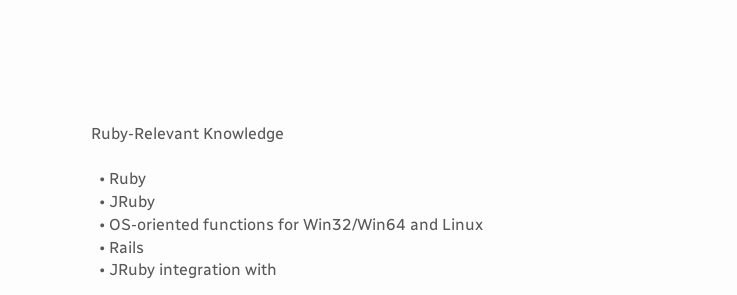Ruby-Relevant Knowledge

  • Ruby
  • JRuby
  • OS-oriented functions for Win32/Win64 and Linux
  • Rails
  • JRuby integration with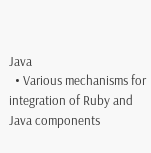Java
  • Various mechanisms for integration of Ruby and Java components